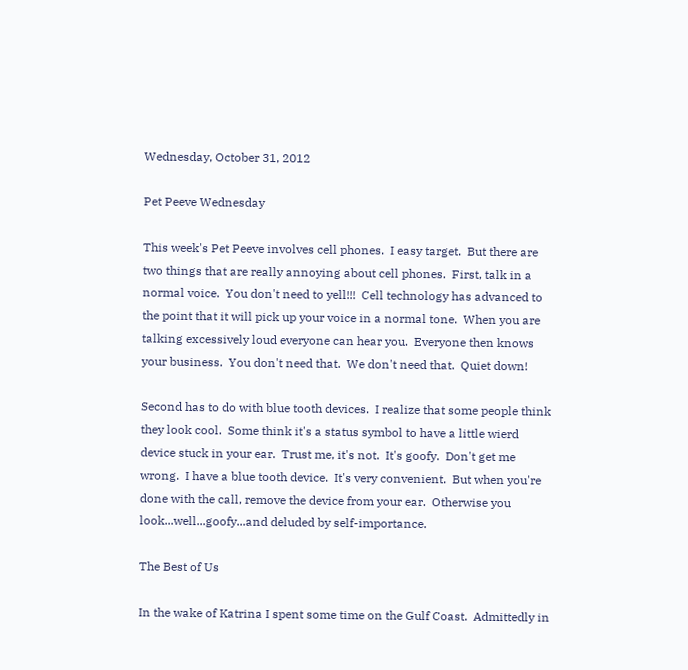Wednesday, October 31, 2012

Pet Peeve Wednesday

This week's Pet Peeve involves cell phones.  I easy target.  But there are two things that are really annoying about cell phones.  First, talk in a normal voice.  You don't need to yell!!!  Cell technology has advanced to the point that it will pick up your voice in a normal tone.  When you are talking excessively loud everyone can hear you.  Everyone then knows your business.  You don't need that.  We don't need that.  Quiet down!

Second has to do with blue tooth devices.  I realize that some people think they look cool.  Some think it's a status symbol to have a little wierd device stuck in your ear.  Trust me, it's not.  It's goofy.  Don't get me wrong.  I have a blue tooth device.  It's very convenient.  But when you're done with the call, remove the device from your ear.  Otherwise you look...well...goofy...and deluded by self-importance.

The Best of Us

In the wake of Katrina I spent some time on the Gulf Coast.  Admittedly in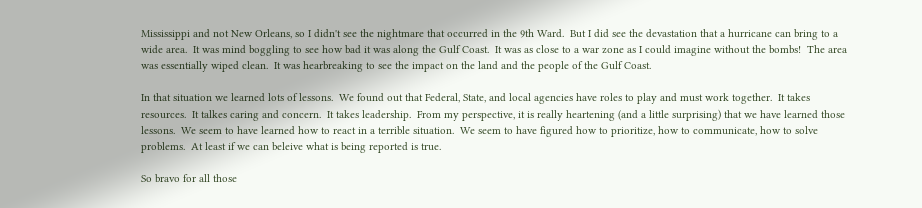Mississippi and not New Orleans, so I didn't see the nightmare that occurred in the 9th Ward.  But I did see the devastation that a hurricane can bring to a wide area.  It was mind boggling to see how bad it was along the Gulf Coast.  It was as close to a war zone as I could imagine without the bombs!  The area was essentially wiped clean.  It was hearbreaking to see the impact on the land and the people of the Gulf Coast.

In that situation we learned lots of lessons.  We found out that Federal, State, and local agencies have roles to play and must work together.  It takes resources.  It talkes caring and concern.  It takes leadership.  From my perspective, it is really heartening (and a little surprising) that we have learned those lessons.  We seem to have learned how to react in a terrible situation.  We seem to have figured how to prioritize, how to communicate, how to solve problems.  At least if we can beleive what is being reported is true.

So bravo for all those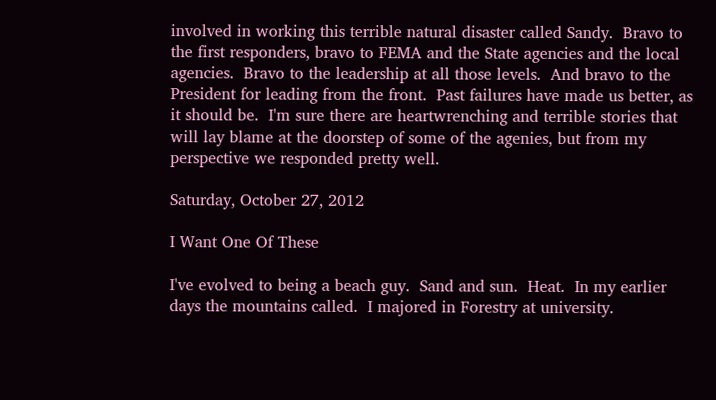involved in working this terrible natural disaster called Sandy.  Bravo to the first responders, bravo to FEMA and the State agencies and the local agencies.  Bravo to the leadership at all those levels.  And bravo to the President for leading from the front.  Past failures have made us better, as it should be.  I'm sure there are heartwrenching and terrible stories that will lay blame at the doorstep of some of the agenies, but from my perspective we responded pretty well.

Saturday, October 27, 2012

I Want One Of These

I've evolved to being a beach guy.  Sand and sun.  Heat.  In my earlier days the mountains called.  I majored in Forestry at university.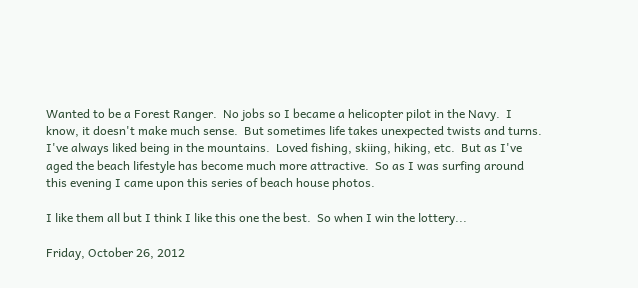Wanted to be a Forest Ranger.  No jobs so I became a helicopter pilot in the Navy.  I know, it doesn't make much sense.  But sometimes life takes unexpected twists and turns.  I've always liked being in the mountains.  Loved fishing, skiing, hiking, etc.  But as I've aged the beach lifestyle has become much more attractive.  So as I was surfing around this evening I came upon this series of beach house photos.

I like them all but I think I like this one the best.  So when I win the lottery...

Friday, October 26, 2012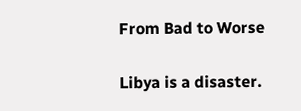From Bad to Worse

Libya is a disaster.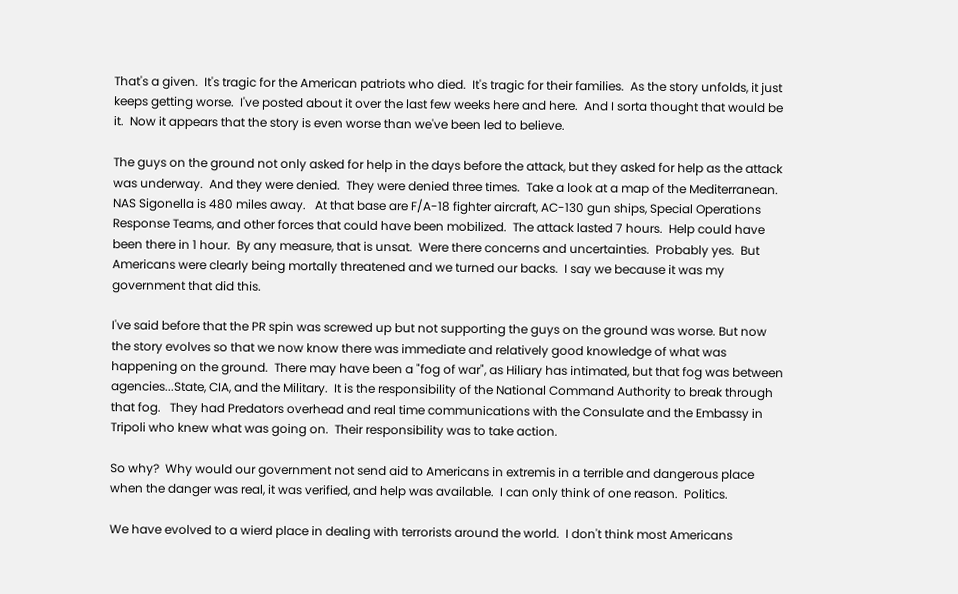That's a given.  It's tragic for the American patriots who died.  It's tragic for their families.  As the story unfolds, it just keeps getting worse.  I've posted about it over the last few weeks here and here.  And I sorta thought that would be it.  Now it appears that the story is even worse than we've been led to believe.

The guys on the ground not only asked for help in the days before the attack, but they asked for help as the attack was underway.  And they were denied.  They were denied three times.  Take a look at a map of the Mediterranean.  NAS Sigonella is 480 miles away.   At that base are F/A-18 fighter aircraft, AC-130 gun ships, Special Operations Response Teams, and other forces that could have been mobilized.  The attack lasted 7 hours.  Help could have been there in 1 hour.  By any measure, that is unsat.  Were there concerns and uncertainties.  Probably yes.  But Americans were clearly being mortally threatened and we turned our backs.  I say we because it was my government that did this.

I've said before that the PR spin was screwed up but not supporting the guys on the ground was worse. But now the story evolves so that we now know there was immediate and relatively good knowledge of what was happening on the ground.  There may have been a "fog of war", as Hiliary has intimated, but that fog was between agencies...State, CIA, and the Military.  It is the responsibility of the National Command Authority to break through that fog.   They had Predators overhead and real time communications with the Consulate and the Embassy in Tripoli who knew what was going on.  Their responsibility was to take action.

So why?  Why would our government not send aid to Americans in extremis in a terrible and dangerous place when the danger was real, it was verified, and help was available.  I can only think of one reason.  Politics.

We have evolved to a wierd place in dealing with terrorists around the world.  I don't think most Americans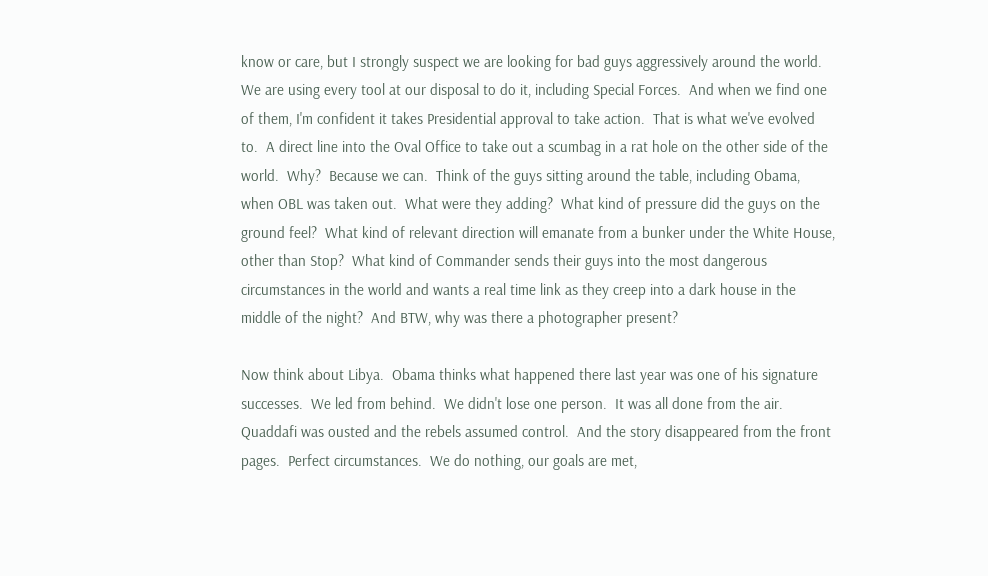know or care, but I strongly suspect we are looking for bad guys aggressively around the world.  We are using every tool at our disposal to do it, including Special Forces.  And when we find one of them, I'm confident it takes Presidential approval to take action.  That is what we've evolved to.  A direct line into the Oval Office to take out a scumbag in a rat hole on the other side of the world.  Why?  Because we can.  Think of the guys sitting around the table, including Obama, when OBL was taken out.  What were they adding?  What kind of pressure did the guys on the ground feel?  What kind of relevant direction will emanate from a bunker under the White House, other than Stop?  What kind of Commander sends their guys into the most dangerous circumstances in the world and wants a real time link as they creep into a dark house in the middle of the night?  And BTW, why was there a photographer present?

Now think about Libya.  Obama thinks what happened there last year was one of his signature successes.  We led from behind.  We didn't lose one person.  It was all done from the air.  Quaddafi was ousted and the rebels assumed control.  And the story disappeared from the front pages.  Perfect circumstances.  We do nothing, our goals are met,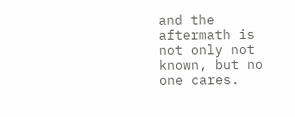and the aftermath is not only not known, but no one cares.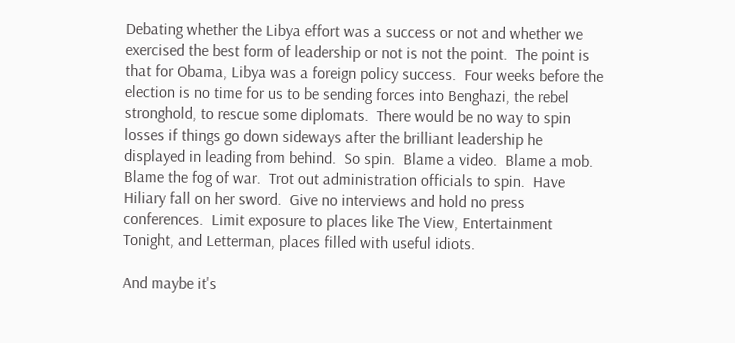Debating whether the Libya effort was a success or not and whether we exercised the best form of leadership or not is not the point.  The point is that for Obama, Libya was a foreign policy success.  Four weeks before the election is no time for us to be sending forces into Benghazi, the rebel stronghold, to rescue some diplomats.  There would be no way to spin losses if things go down sideways after the brilliant leadership he displayed in leading from behind.  So spin.  Blame a video.  Blame a mob.  Blame the fog of war.  Trot out administration officials to spin.  Have Hiliary fall on her sword.  Give no interviews and hold no press conferences.  Limit exposure to places like The View, Entertainment Tonight, and Letterman, places filled with useful idiots.

And maybe it's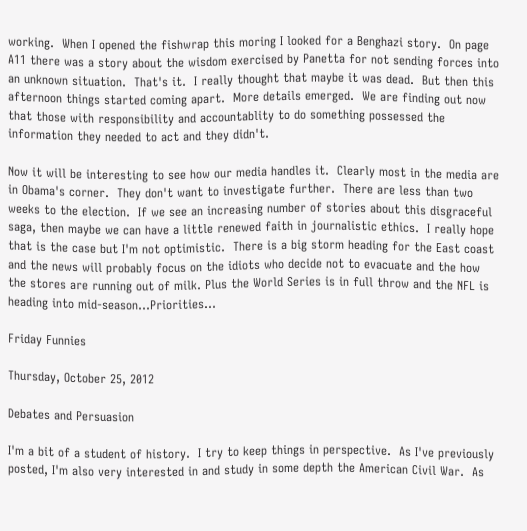working.  When I opened the fishwrap this moring I looked for a Benghazi story.  On page A11 there was a story about the wisdom exercised by Panetta for not sending forces into an unknown situation.  That's it.  I really thought that maybe it was dead.  But then this afternoon things started coming apart.  More details emerged.  We are finding out now that those with responsibility and accountablity to do something possessed the information they needed to act and they didn't.

Now it will be interesting to see how our media handles it.  Clearly most in the media are in Obama's corner.  They don't want to investigate further.  There are less than two weeks to the election.  If we see an increasing number of stories about this disgraceful saga, then maybe we can have a little renewed faith in journalistic ethics.  I really hope that is the case but I'm not optimistic.  There is a big storm heading for the East coast and the news will probably focus on the idiots who decide not to evacuate and the how the stores are running out of milk. Plus the World Series is in full throw and the NFL is heading into mid-season...Priorities...

Friday Funnies

Thursday, October 25, 2012

Debates and Persuasion

I'm a bit of a student of history.  I try to keep things in perspective.  As I've previously posted, I'm also very interested in and study in some depth the American Civil War.  As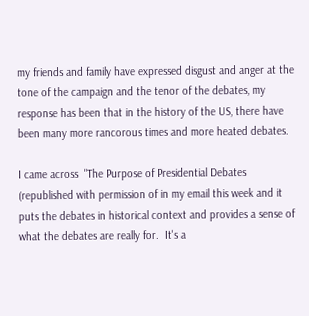my friends and family have expressed disgust and anger at the tone of the campaign and the tenor of the debates, my response has been that in the history of the US, there have been many more rancorous times and more heated debates.

I came across  "The Purpose of Presidential Debates  (republished with permission of in my email this week and it puts the debates in historical context and provides a sense of what the debates are really for.  It's a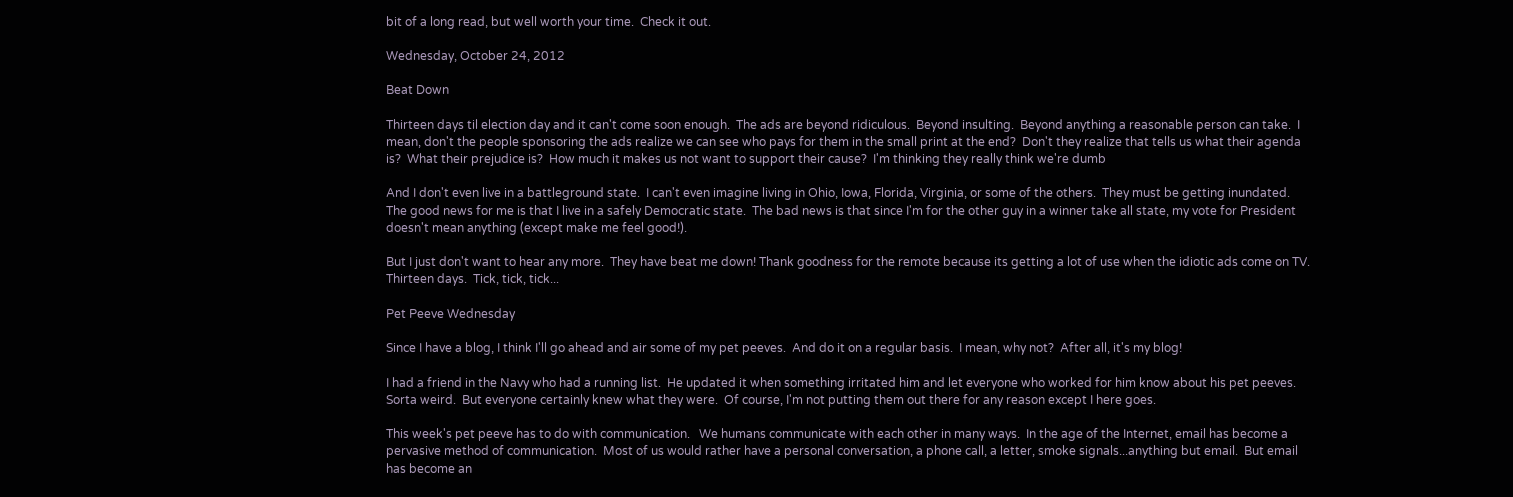bit of a long read, but well worth your time.  Check it out.

Wednesday, October 24, 2012

Beat Down

Thirteen days til election day and it can't come soon enough.  The ads are beyond ridiculous.  Beyond insulting.  Beyond anything a reasonable person can take.  I mean, don't the people sponsoring the ads realize we can see who pays for them in the small print at the end?  Don't they realize that tells us what their agenda is?  What their prejudice is?  How much it makes us not want to support their cause?  I'm thinking they really think we're dumb

And I don't even live in a battleground state.  I can't even imagine living in Ohio, Iowa, Florida, Virginia, or some of the others.  They must be getting inundated.  The good news for me is that I live in a safely Democratic state.  The bad news is that since I'm for the other guy in a winner take all state, my vote for President doesn't mean anything (except make me feel good!).

But I just don't want to hear any more.  They have beat me down! Thank goodness for the remote because its getting a lot of use when the idiotic ads come on TV.  Thirteen days.  Tick, tick, tick...

Pet Peeve Wednesday

Since I have a blog, I think I'll go ahead and air some of my pet peeves.  And do it on a regular basis.  I mean, why not?  After all, it's my blog!

I had a friend in the Navy who had a running list.  He updated it when something irritated him and let everyone who worked for him know about his pet peeves.  Sorta weird.  But everyone certainly knew what they were.  Of course, I'm not putting them out there for any reason except I here goes.

This week's pet peeve has to do with communication.   We humans communicate with each other in many ways.  In the age of the Internet, email has become a pervasive method of communication.  Most of us would rather have a personal conversation, a phone call, a letter, smoke signals...anything but email.  But email has become an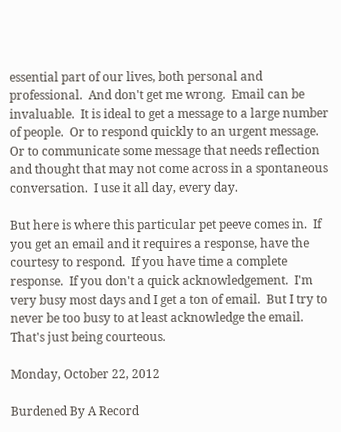essential part of our lives, both personal and professional.  And don't get me wrong.  Email can be invaluable.  It is ideal to get a message to a large number of people.  Or to respond quickly to an urgent message.  Or to communicate some message that needs reflection and thought that may not come across in a spontaneous conversation.  I use it all day, every day.

But here is where this particular pet peeve comes in.  If you get an email and it requires a response, have the courtesy to respond.  If you have time a complete response.  If you don't a quick acknowledgement.  I'm very busy most days and I get a ton of email.  But I try to never be too busy to at least acknowledge the email.  That's just being courteous.

Monday, October 22, 2012

Burdened By A Record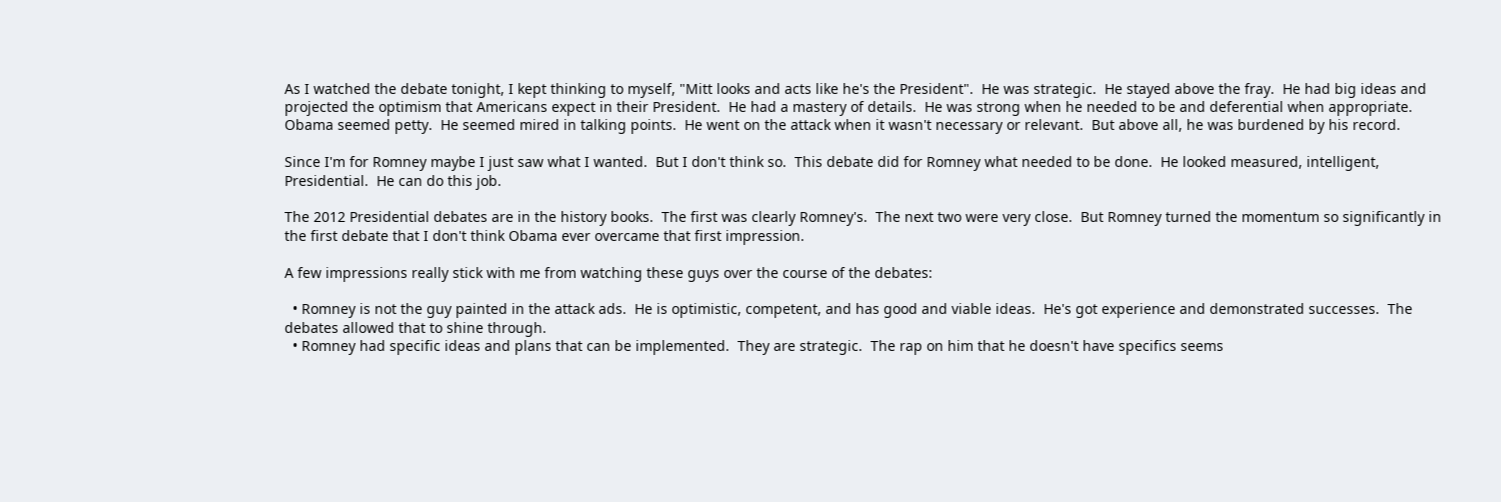As I watched the debate tonight, I kept thinking to myself, "Mitt looks and acts like he's the President".  He was strategic.  He stayed above the fray.  He had big ideas and projected the optimism that Americans expect in their President.  He had a mastery of details.  He was strong when he needed to be and deferential when appropriate.  Obama seemed petty.  He seemed mired in talking points.  He went on the attack when it wasn't necessary or relevant.  But above all, he was burdened by his record.

Since I'm for Romney maybe I just saw what I wanted.  But I don't think so.  This debate did for Romney what needed to be done.  He looked measured, intelligent, Presidential.  He can do this job.

The 2012 Presidential debates are in the history books.  The first was clearly Romney's.  The next two were very close.  But Romney turned the momentum so significantly in the first debate that I don't think Obama ever overcame that first impression.

A few impressions really stick with me from watching these guys over the course of the debates:

  • Romney is not the guy painted in the attack ads.  He is optimistic, competent, and has good and viable ideas.  He's got experience and demonstrated successes.  The debates allowed that to shine through.
  • Romney had specific ideas and plans that can be implemented.  They are strategic.  The rap on him that he doesn't have specifics seems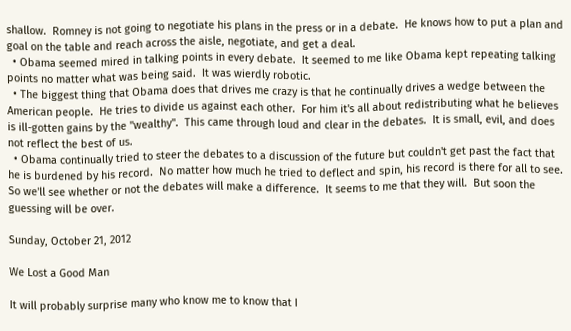shallow.  Romney is not going to negotiate his plans in the press or in a debate.  He knows how to put a plan and goal on the table and reach across the aisle, negotiate, and get a deal.
  • Obama seemed mired in talking points in every debate.  It seemed to me like Obama kept repeating talking points no matter what was being said.  It was wierdly robotic.
  • The biggest thing that Obama does that drives me crazy is that he continually drives a wedge between the American people.  He tries to divide us against each other.  For him it's all about redistributing what he believes is ill-gotten gains by the "wealthy".  This came through loud and clear in the debates.  It is small, evil, and does not reflect the best of us.
  • Obama continually tried to steer the debates to a discussion of the future but couldn't get past the fact that he is burdened by his record.  No matter how much he tried to deflect and spin, his record is there for all to see.
So we'll see whether or not the debates will make a difference.  It seems to me that they will.  But soon the guessing will be over.

Sunday, October 21, 2012

We Lost a Good Man

It will probably surprise many who know me to know that I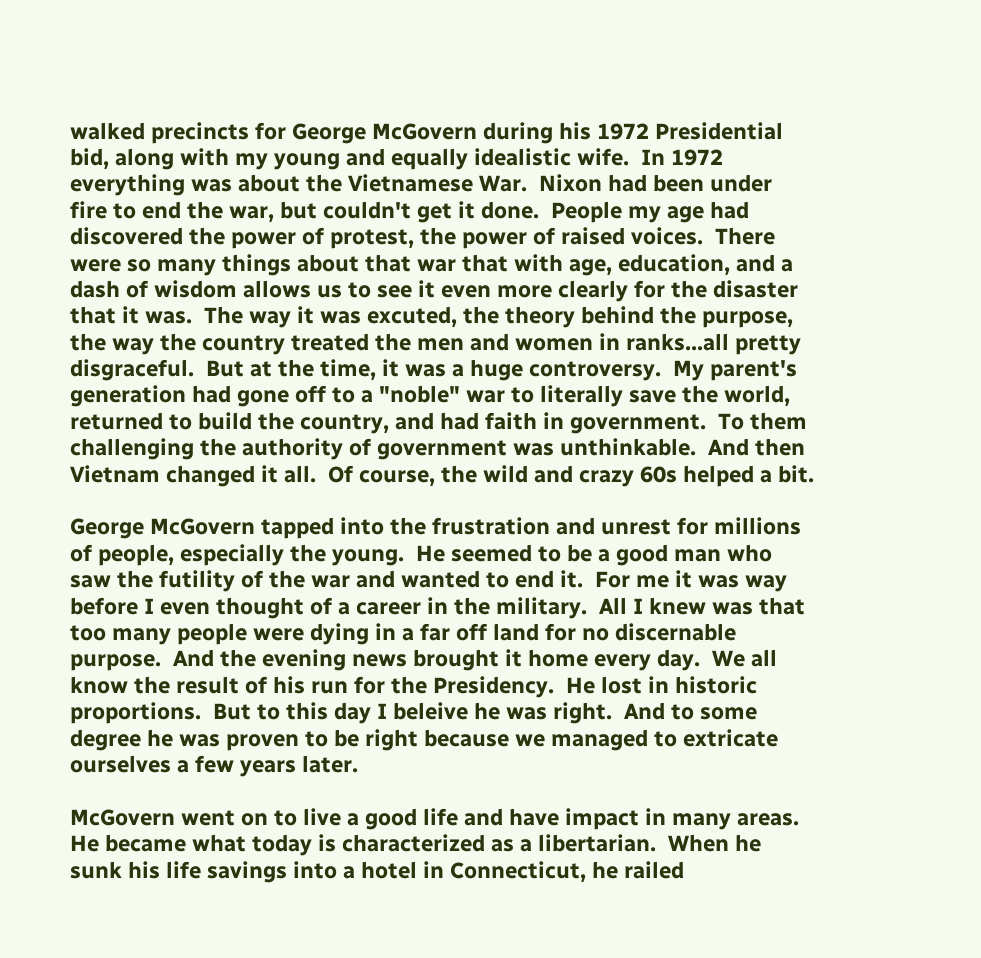walked precincts for George McGovern during his 1972 Presidential bid, along with my young and equally idealistic wife.  In 1972 everything was about the Vietnamese War.  Nixon had been under fire to end the war, but couldn't get it done.  People my age had discovered the power of protest, the power of raised voices.  There were so many things about that war that with age, education, and a dash of wisdom allows us to see it even more clearly for the disaster that it was.  The way it was excuted, the theory behind the purpose, the way the country treated the men and women in ranks...all pretty disgraceful.  But at the time, it was a huge controversy.  My parent's generation had gone off to a "noble" war to literally save the world, returned to build the country, and had faith in government.  To them challenging the authority of government was unthinkable.  And then Vietnam changed it all.  Of course, the wild and crazy 60s helped a bit.

George McGovern tapped into the frustration and unrest for millions of people, especially the young.  He seemed to be a good man who saw the futility of the war and wanted to end it.  For me it was way before I even thought of a career in the military.  All I knew was that too many people were dying in a far off land for no discernable purpose.  And the evening news brought it home every day.  We all know the result of his run for the Presidency.  He lost in historic proportions.  But to this day I beleive he was right.  And to some degree he was proven to be right because we managed to extricate ourselves a few years later.

McGovern went on to live a good life and have impact in many areas.  He became what today is characterized as a libertarian.  When he sunk his life savings into a hotel in Connecticut, he railed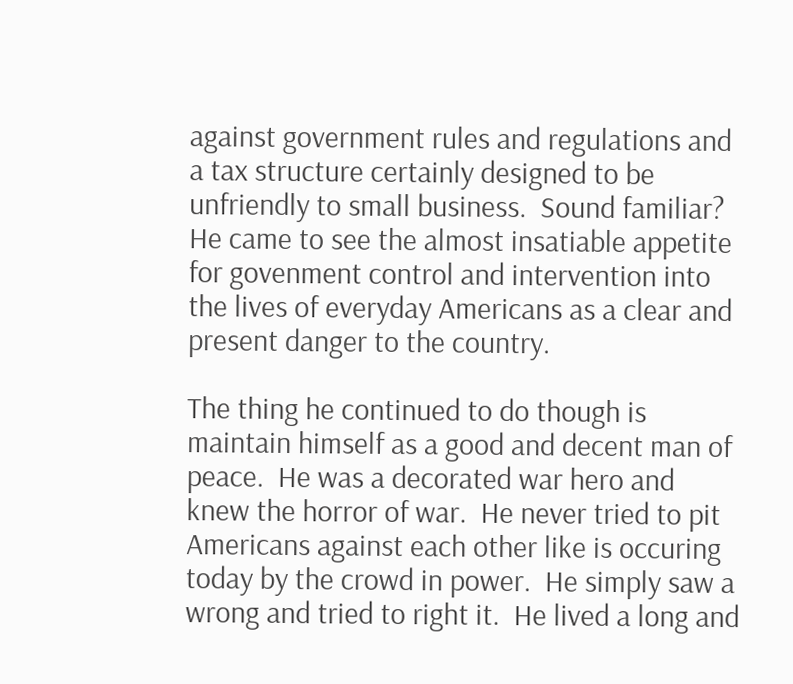against government rules and regulations and a tax structure certainly designed to be unfriendly to small business.  Sound familiar?  He came to see the almost insatiable appetite for govenment control and intervention into the lives of everyday Americans as a clear and present danger to the country.

The thing he continued to do though is maintain himself as a good and decent man of peace.  He was a decorated war hero and knew the horror of war.  He never tried to pit Americans against each other like is occuring today by the crowd in power.  He simply saw a wrong and tried to right it.  He lived a long and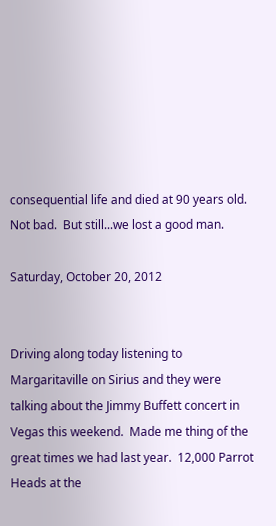consequential life and died at 90 years old.  Not bad.  But still...we lost a good man.

Saturday, October 20, 2012


Driving along today listening to Margaritaville on Sirius and they were talking about the Jimmy Buffett concert in Vegas this weekend.  Made me thing of the great times we had last year.  12,000 Parrot Heads at the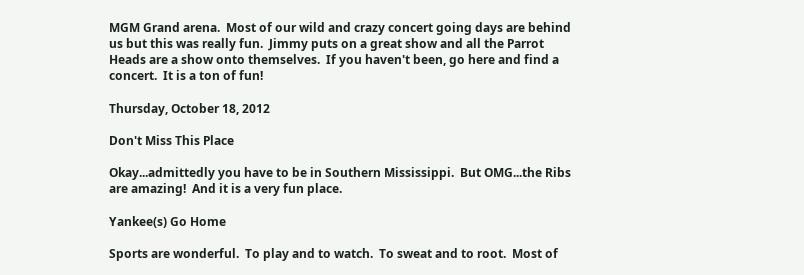MGM Grand arena.  Most of our wild and crazy concert going days are behind us but this was really fun.  Jimmy puts on a great show and all the Parrot Heads are a show onto themselves.  If you haven't been, go here and find a concert.  It is a ton of fun!

Thursday, October 18, 2012

Don't Miss This Place

Okay...admittedly you have to be in Southern Mississippi.  But OMG...the Ribs are amazing!  And it is a very fun place.

Yankee(s) Go Home

Sports are wonderful.  To play and to watch.  To sweat and to root.  Most of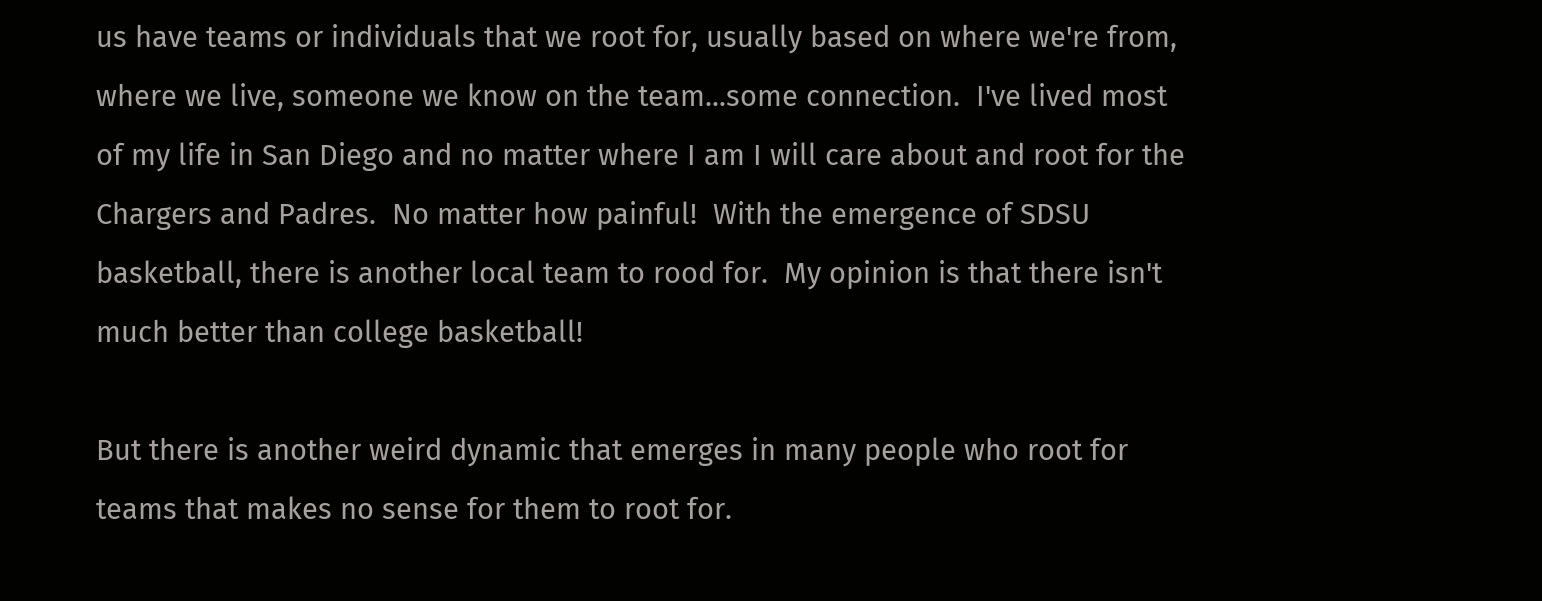us have teams or individuals that we root for, usually based on where we're from, where we live, someone we know on the team...some connection.  I've lived most of my life in San Diego and no matter where I am I will care about and root for the Chargers and Padres.  No matter how painful!  With the emergence of SDSU basketball, there is another local team to rood for.  My opinion is that there isn't much better than college basketball!

But there is another weird dynamic that emerges in many people who root for teams that makes no sense for them to root for.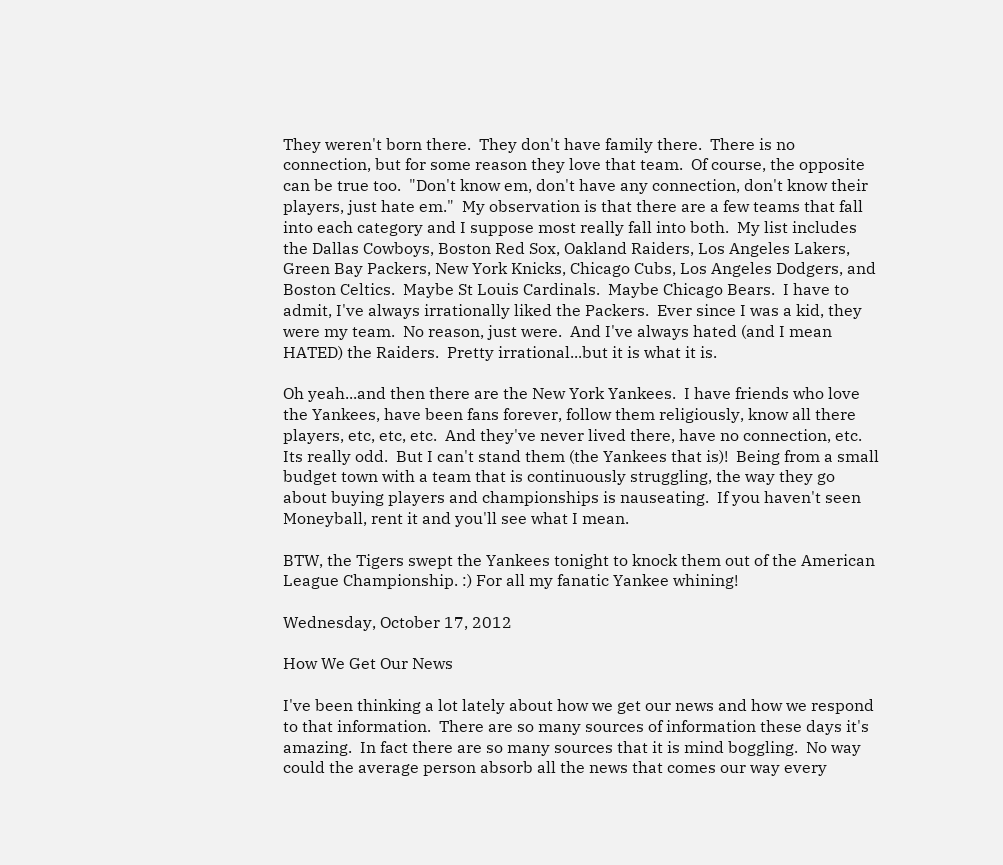They weren't born there.  They don't have family there.  There is no connection, but for some reason they love that team.  Of course, the opposite can be true too.  "Don't know em, don't have any connection, don't know their players, just hate em."  My observation is that there are a few teams that fall into each category and I suppose most really fall into both.  My list includes the Dallas Cowboys, Boston Red Sox, Oakland Raiders, Los Angeles Lakers, Green Bay Packers, New York Knicks, Chicago Cubs, Los Angeles Dodgers, and Boston Celtics.  Maybe St Louis Cardinals.  Maybe Chicago Bears.  I have to admit, I've always irrationally liked the Packers.  Ever since I was a kid, they were my team.  No reason, just were.  And I've always hated (and I mean HATED) the Raiders.  Pretty irrational...but it is what it is.

Oh yeah...and then there are the New York Yankees.  I have friends who love the Yankees, have been fans forever, follow them religiously, know all there players, etc, etc, etc.  And they've never lived there, have no connection, etc.  Its really odd.  But I can't stand them (the Yankees that is)!  Being from a small budget town with a team that is continuously struggling, the way they go about buying players and championships is nauseating.  If you haven't seen Moneyball, rent it and you'll see what I mean.

BTW, the Tigers swept the Yankees tonight to knock them out of the American League Championship. :) For all my fanatic Yankee whining!

Wednesday, October 17, 2012

How We Get Our News

I've been thinking a lot lately about how we get our news and how we respond to that information.  There are so many sources of information these days it's amazing.  In fact there are so many sources that it is mind boggling.  No way could the average person absorb all the news that comes our way every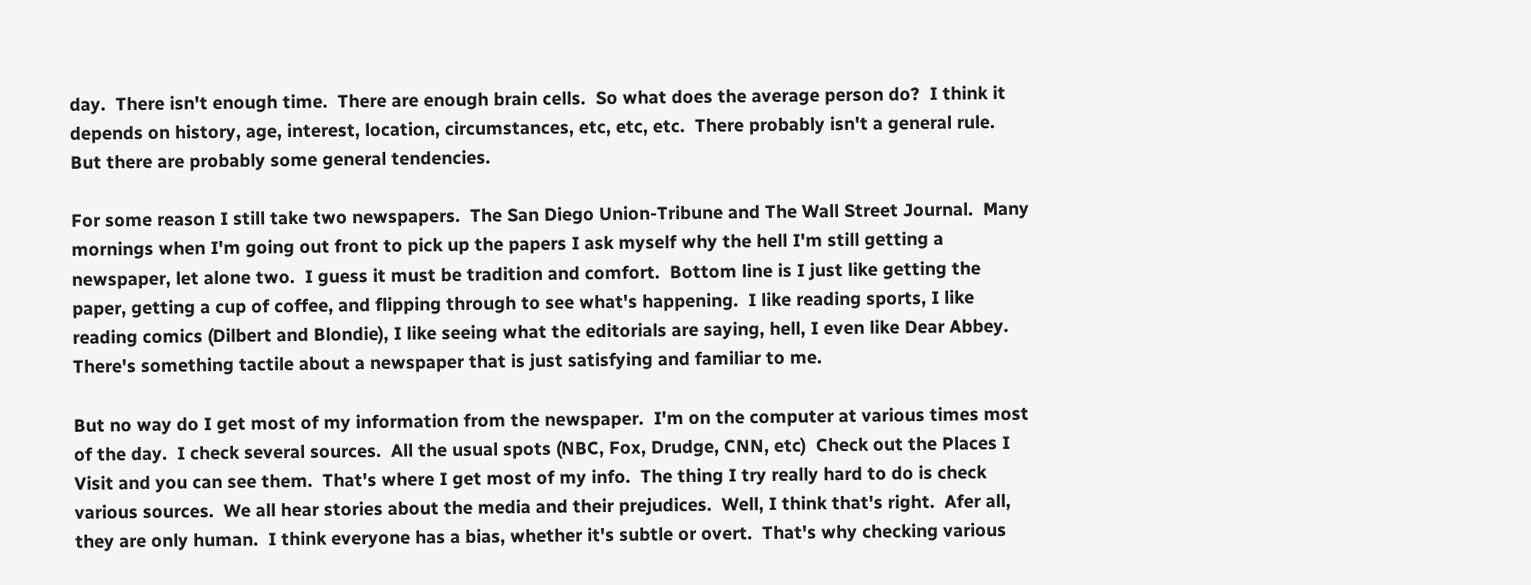day.  There isn't enough time.  There are enough brain cells.  So what does the average person do?  I think it depends on history, age, interest, location, circumstances, etc, etc, etc.  There probably isn't a general rule.  But there are probably some general tendencies.

For some reason I still take two newspapers.  The San Diego Union-Tribune and The Wall Street Journal.  Many mornings when I'm going out front to pick up the papers I ask myself why the hell I'm still getting a newspaper, let alone two.  I guess it must be tradition and comfort.  Bottom line is I just like getting the paper, getting a cup of coffee, and flipping through to see what's happening.  I like reading sports, I like reading comics (Dilbert and Blondie), I like seeing what the editorials are saying, hell, I even like Dear Abbey.  There's something tactile about a newspaper that is just satisfying and familiar to me.

But no way do I get most of my information from the newspaper.  I'm on the computer at various times most of the day.  I check several sources.  All the usual spots (NBC, Fox, Drudge, CNN, etc)  Check out the Places I Visit and you can see them.  That's where I get most of my info.  The thing I try really hard to do is check various sources.  We all hear stories about the media and their prejudices.  Well, I think that's right.  Afer all, they are only human.  I think everyone has a bias, whether it's subtle or overt.  That's why checking various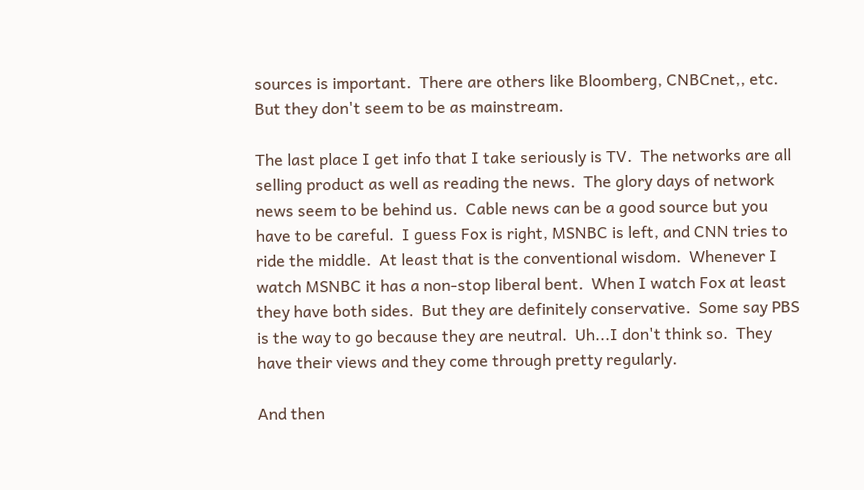sources is important.  There are others like Bloomberg, CNBCnet,, etc.  But they don't seem to be as mainstream.

The last place I get info that I take seriously is TV.  The networks are all selling product as well as reading the news.  The glory days of network news seem to be behind us.  Cable news can be a good source but you have to be careful.  I guess Fox is right, MSNBC is left, and CNN tries to ride the middle.  At least that is the conventional wisdom.  Whenever I watch MSNBC it has a non-stop liberal bent.  When I watch Fox at least they have both sides.  But they are definitely conservative.  Some say PBS is the way to go because they are neutral.  Uh...I don't think so.  They have their views and they come through pretty regularly.

And then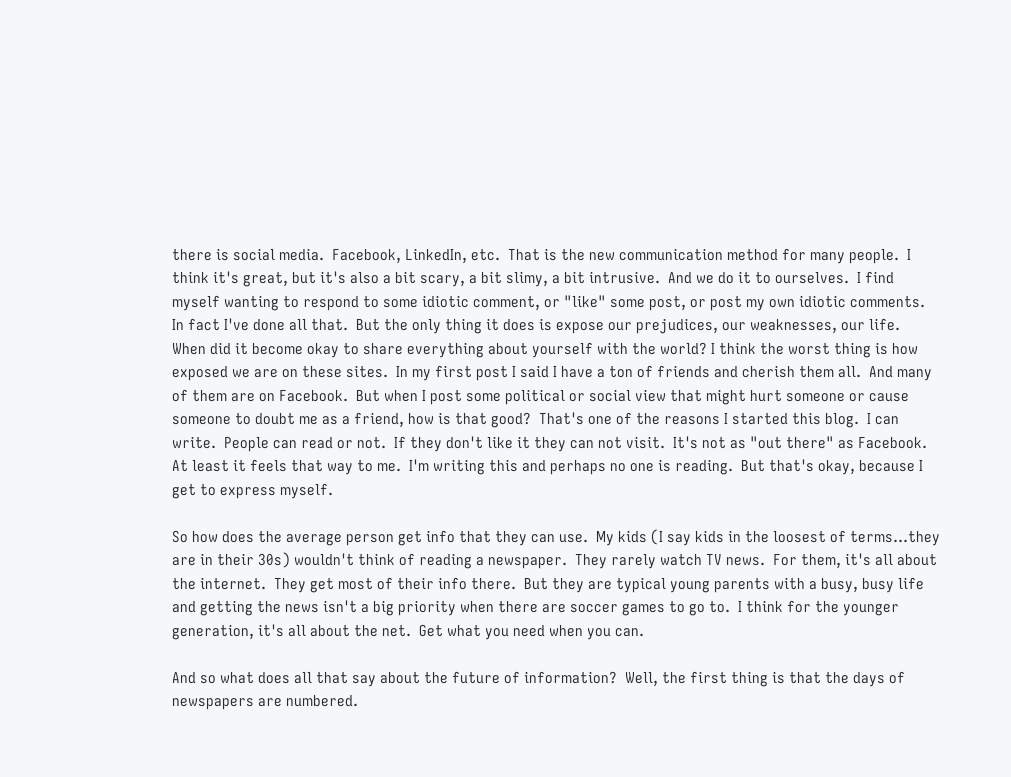there is social media.  Facebook, LinkedIn, etc.  That is the new communication method for many people.  I think it's great, but it's also a bit scary, a bit slimy, a bit intrusive.  And we do it to ourselves.  I find myself wanting to respond to some idiotic comment, or "like" some post, or post my own idiotic comments.  In fact I've done all that.  But the only thing it does is expose our prejudices, our weaknesses, our life.  When did it become okay to share everything about yourself with the world? I think the worst thing is how exposed we are on these sites.  In my first post I said I have a ton of friends and cherish them all.  And many of them are on Facebook.  But when I post some political or social view that might hurt someone or cause someone to doubt me as a friend, how is that good?  That's one of the reasons I started this blog.  I can write.  People can read or not.  If they don't like it they can not visit.  It's not as "out there" as Facebook.  At least it feels that way to me.  I'm writing this and perhaps no one is reading.  But that's okay, because I get to express myself.

So how does the average person get info that they can use.  My kids (I say kids in the loosest of terms...they are in their 30s) wouldn't think of reading a newspaper.  They rarely watch TV news.  For them, it's all about the internet.  They get most of their info there.  But they are typical young parents with a busy, busy life and getting the news isn't a big priority when there are soccer games to go to.  I think for the younger generation, it's all about the net.  Get what you need when you can.

And so what does all that say about the future of information?  Well, the first thing is that the days of newspapers are numbered.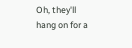Oh, they'll hang on for a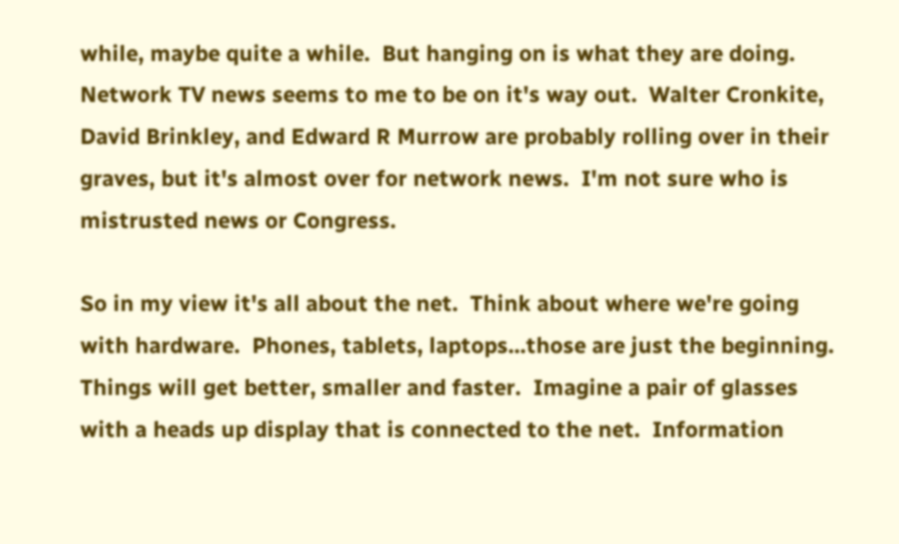while, maybe quite a while.  But hanging on is what they are doing.  Network TV news seems to me to be on it's way out.  Walter Cronkite, David Brinkley, and Edward R Murrow are probably rolling over in their graves, but it's almost over for network news.  I'm not sure who is mistrusted news or Congress.

So in my view it's all about the net.  Think about where we're going with hardware.  Phones, tablets, laptops...those are just the beginning.  Things will get better, smaller and faster.  Imagine a pair of glasses with a heads up display that is connected to the net.  Information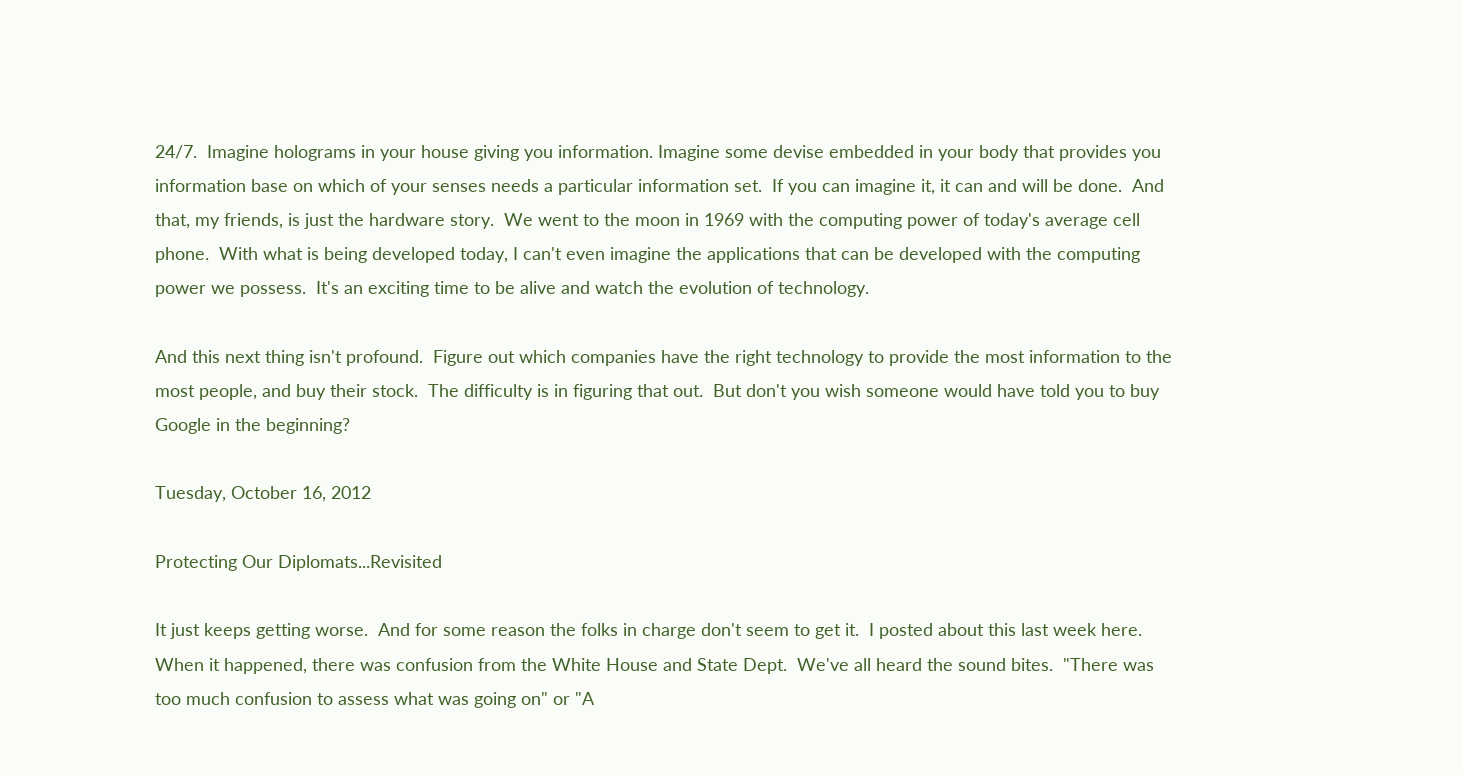24/7.  Imagine holograms in your house giving you information. Imagine some devise embedded in your body that provides you information base on which of your senses needs a particular information set.  If you can imagine it, it can and will be done.  And that, my friends, is just the hardware story.  We went to the moon in 1969 with the computing power of today's average cell phone.  With what is being developed today, I can't even imagine the applications that can be developed with the computing power we possess.  It's an exciting time to be alive and watch the evolution of technology.

And this next thing isn't profound.  Figure out which companies have the right technology to provide the most information to the most people, and buy their stock.  The difficulty is in figuring that out.  But don't you wish someone would have told you to buy Google in the beginning?

Tuesday, October 16, 2012

Protecting Our Diplomats...Revisited

It just keeps getting worse.  And for some reason the folks in charge don't seem to get it.  I posted about this last week here.  When it happened, there was confusion from the White House and State Dept.  We've all heard the sound bites.  "There was too much confusion to assess what was going on" or "A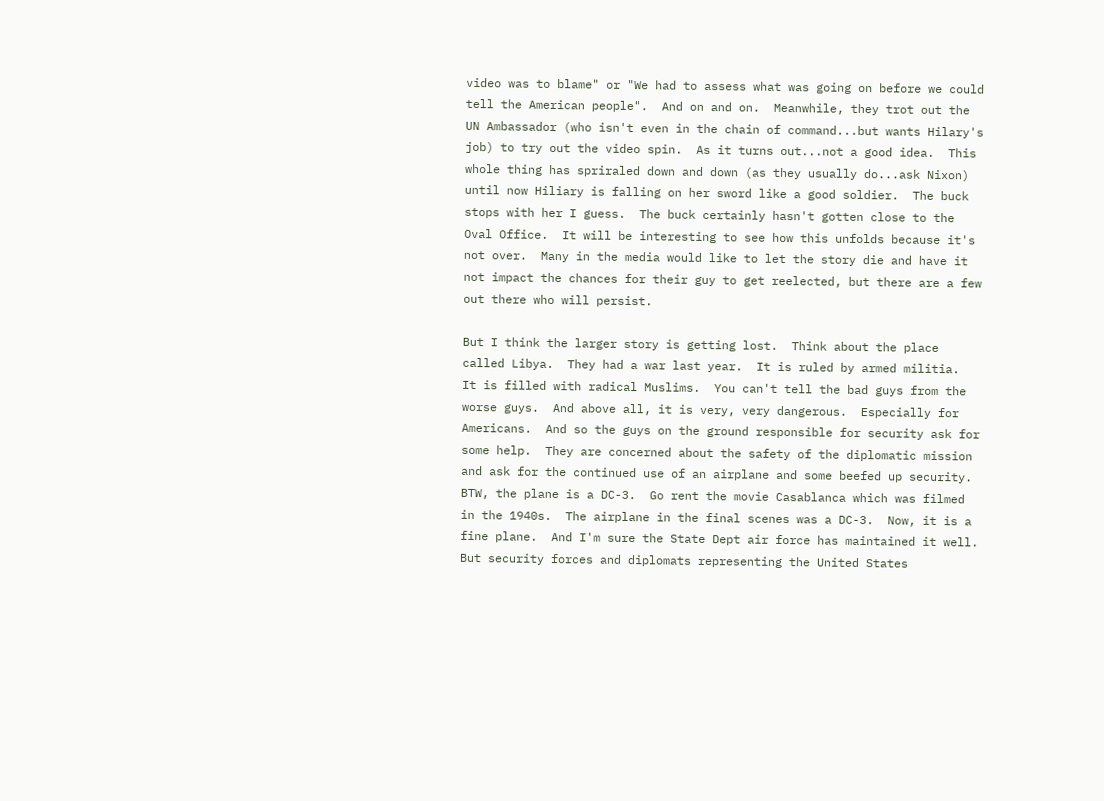video was to blame" or "We had to assess what was going on before we could tell the American people".  And on and on.  Meanwhile, they trot out the UN Ambassador (who isn't even in the chain of command...but wants Hilary's job) to try out the video spin.  As it turns out...not a good idea.  This whole thing has spriraled down and down (as they usually do...ask Nixon) until now Hiliary is falling on her sword like a good soldier.  The buck stops with her I guess.  The buck certainly hasn't gotten close to the Oval Office.  It will be interesting to see how this unfolds because it's not over.  Many in the media would like to let the story die and have it not impact the chances for their guy to get reelected, but there are a few out there who will persist.

But I think the larger story is getting lost.  Think about the place called Libya.  They had a war last year.  It is ruled by armed militia.  It is filled with radical Muslims.  You can't tell the bad guys from the worse guys.  And above all, it is very, very dangerous.  Especially for Americans.  And so the guys on the ground responsible for security ask for some help.  They are concerned about the safety of the diplomatic mission and ask for the continued use of an airplane and some beefed up security.  BTW, the plane is a DC-3.  Go rent the movie Casablanca which was filmed in the 1940s.  The airplane in the final scenes was a DC-3.  Now, it is a fine plane.  And I'm sure the State Dept air force has maintained it well.  But security forces and diplomats representing the United States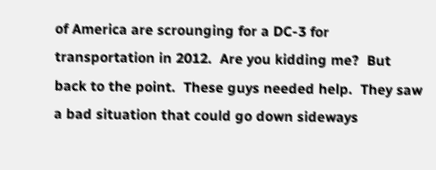of America are scrounging for a DC-3 for transportation in 2012.  Are you kidding me?  But back to the point.  These guys needed help.  They saw a bad situation that could go down sideways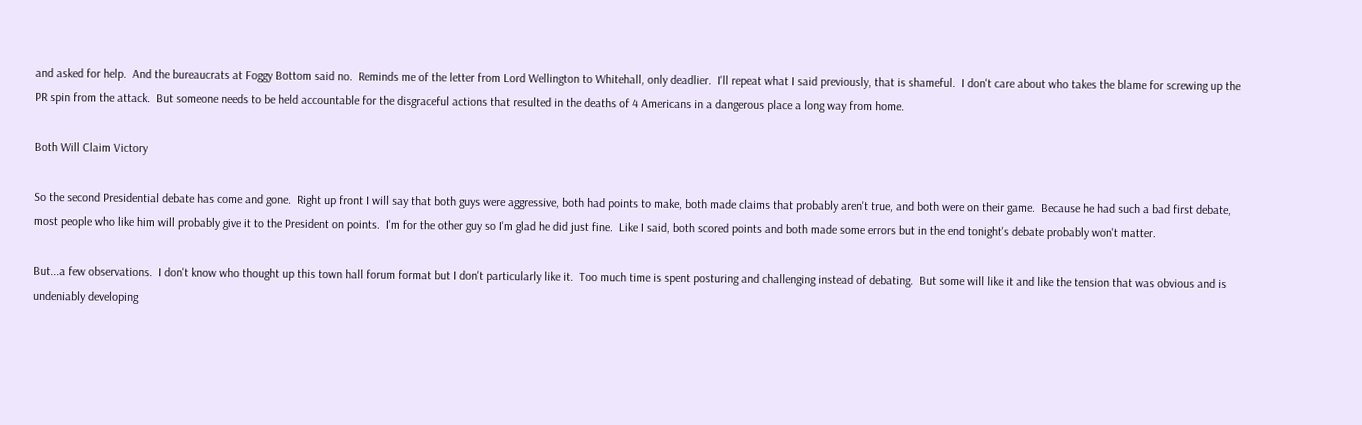and asked for help.  And the bureaucrats at Foggy Bottom said no.  Reminds me of the letter from Lord Wellington to Whitehall, only deadlier.  I'll repeat what I said previously, that is shameful.  I don't care about who takes the blame for screwing up the PR spin from the attack.  But someone needs to be held accountable for the disgraceful actions that resulted in the deaths of 4 Americans in a dangerous place a long way from home.

Both Will Claim Victory

So the second Presidential debate has come and gone.  Right up front I will say that both guys were aggressive, both had points to make, both made claims that probably aren't true, and both were on their game.  Because he had such a bad first debate, most people who like him will probably give it to the President on points.  I'm for the other guy so I'm glad he did just fine.  Like I said, both scored points and both made some errors but in the end tonight's debate probably won't matter.

But...a few observations.  I don't know who thought up this town hall forum format but I don't particularly like it.  Too much time is spent posturing and challenging instead of debating.  But some will like it and like the tension that was obvious and is undeniably developing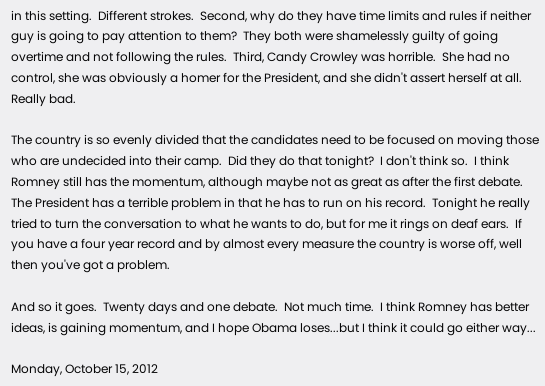in this setting.  Different strokes.  Second, why do they have time limits and rules if neither guy is going to pay attention to them?  They both were shamelessly guilty of going overtime and not following the rules.  Third, Candy Crowley was horrible.  She had no control, she was obviously a homer for the President, and she didn't assert herself at all.  Really bad.

The country is so evenly divided that the candidates need to be focused on moving those who are undecided into their camp.  Did they do that tonight?  I don't think so.  I think Romney still has the momentum, although maybe not as great as after the first debate.  The President has a terrible problem in that he has to run on his record.  Tonight he really tried to turn the conversation to what he wants to do, but for me it rings on deaf ears.  If you have a four year record and by almost every measure the country is worse off, well then you've got a problem.

And so it goes.  Twenty days and one debate.  Not much time.  I think Romney has better ideas, is gaining momentum, and I hope Obama loses...but I think it could go either way...

Monday, October 15, 2012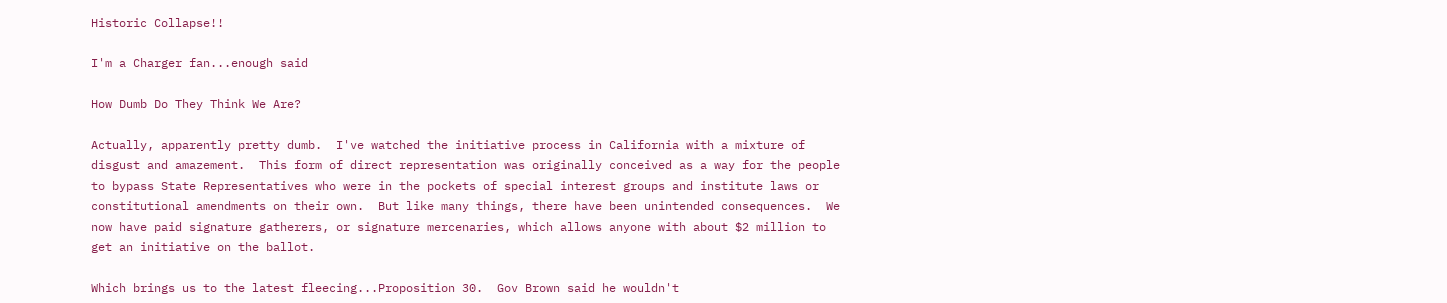Historic Collapse!!

I'm a Charger fan...enough said

How Dumb Do They Think We Are?

Actually, apparently pretty dumb.  I've watched the initiative process in California with a mixture of disgust and amazement.  This form of direct representation was originally conceived as a way for the people to bypass State Representatives who were in the pockets of special interest groups and institute laws or constitutional amendments on their own.  But like many things, there have been unintended consequences.  We now have paid signature gatherers, or signature mercenaries, which allows anyone with about $2 million to get an initiative on the ballot.

Which brings us to the latest fleecing...Proposition 30.  Gov Brown said he wouldn't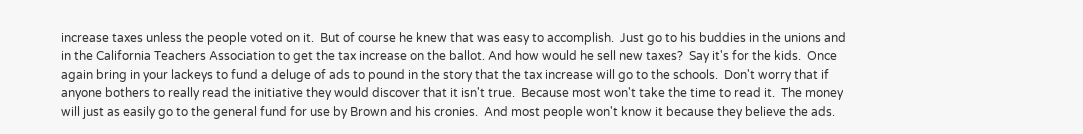increase taxes unless the people voted on it.  But of course he knew that was easy to accomplish.  Just go to his buddies in the unions and in the California Teachers Association to get the tax increase on the ballot. And how would he sell new taxes?  Say it's for the kids.  Once again bring in your lackeys to fund a deluge of ads to pound in the story that the tax increase will go to the schools.  Don't worry that if anyone bothers to really read the initiative they would discover that it isn't true.  Because most won't take the time to read it.  The money will just as easily go to the general fund for use by Brown and his cronies.  And most people won't know it because they believe the ads.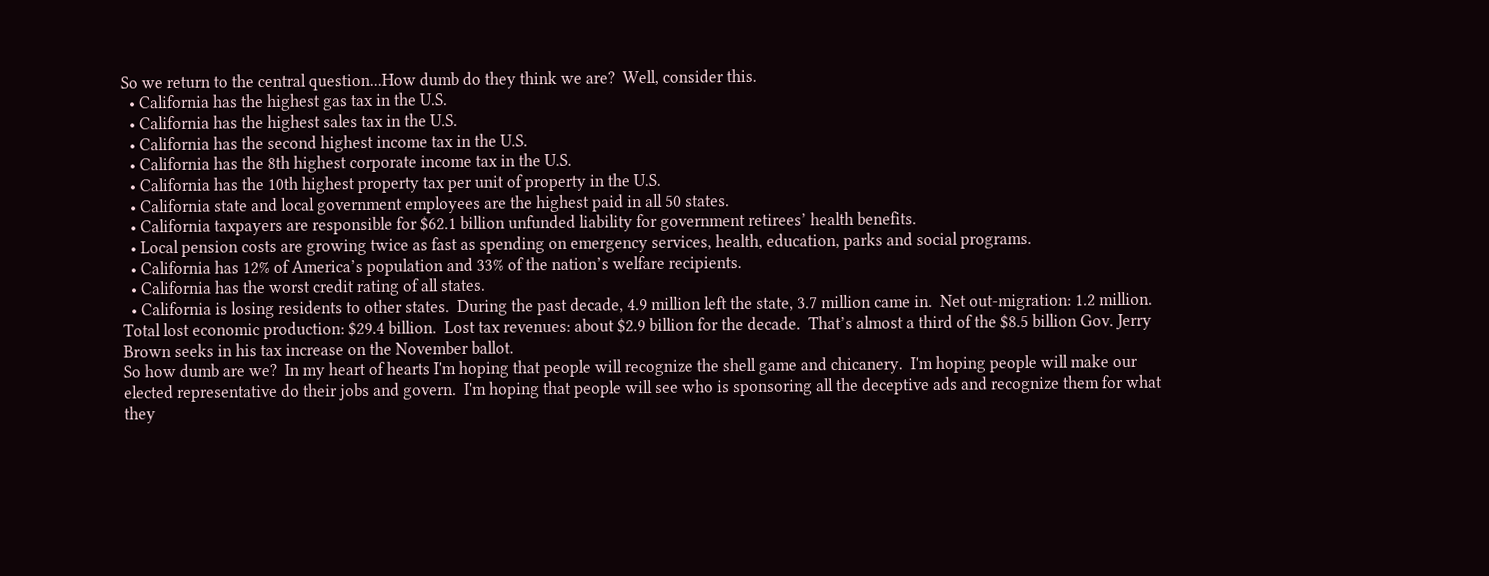So we return to the central question...How dumb do they think we are?  Well, consider this.
  • California has the highest gas tax in the U.S.
  • California has the highest sales tax in the U.S.
  • California has the second highest income tax in the U.S.
  • California has the 8th highest corporate income tax in the U.S.
  • California has the 10th highest property tax per unit of property in the U.S.
  • California state and local government employees are the highest paid in all 50 states.
  • California taxpayers are responsible for $62.1 billion unfunded liability for government retirees’ health benefits.
  • Local pension costs are growing twice as fast as spending on emergency services, health, education, parks and social programs.
  • California has 12% of America’s population and 33% of the nation’s welfare recipients.
  • California has the worst credit rating of all states.
  • California is losing residents to other states.  During the past decade, 4.9 million left the state, 3.7 million came in.  Net out-migration: 1.2 million.  Total lost economic production: $29.4 billion.  Lost tax revenues: about $2.9 billion for the decade.  That’s almost a third of the $8.5 billion Gov. Jerry Brown seeks in his tax increase on the November ballot.
So how dumb are we?  In my heart of hearts I'm hoping that people will recognize the shell game and chicanery.  I'm hoping people will make our elected representative do their jobs and govern.  I'm hoping that people will see who is sponsoring all the deceptive ads and recognize them for what they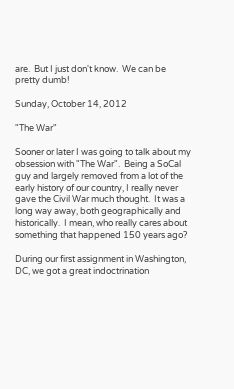are.  But I just don't know.  We can be pretty dumb!

Sunday, October 14, 2012

"The War"

Sooner or later I was going to talk about my obsession with "The War".  Being a SoCal guy and largely removed from a lot of the early history of our country, I really never gave the Civil War much thought.  It was a long way away, both geographically and historically.  I mean, who really cares about something that happened 150 years ago?

During our first assignment in Washington, DC, we got a great indoctrination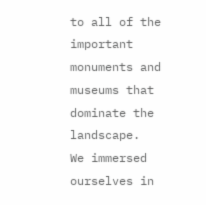to all of the important monuments and museums that dominate the landscape.  We immersed ourselves in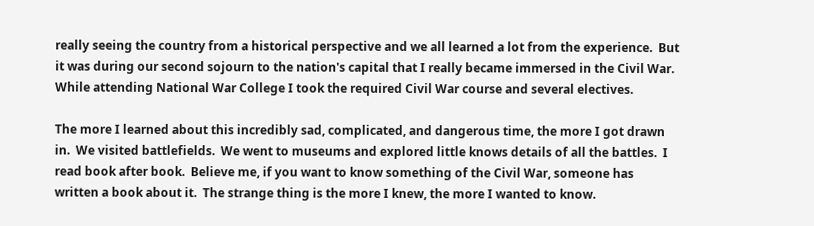really seeing the country from a historical perspective and we all learned a lot from the experience.  But it was during our second sojourn to the nation's capital that I really became immersed in the Civil War.  While attending National War College I took the required Civil War course and several electives.

The more I learned about this incredibly sad, complicated, and dangerous time, the more I got drawn in.  We visited battlefields.  We went to museums and explored little knows details of all the battles.  I read book after book.  Believe me, if you want to know something of the Civil War, someone has written a book about it.  The strange thing is the more I knew, the more I wanted to know.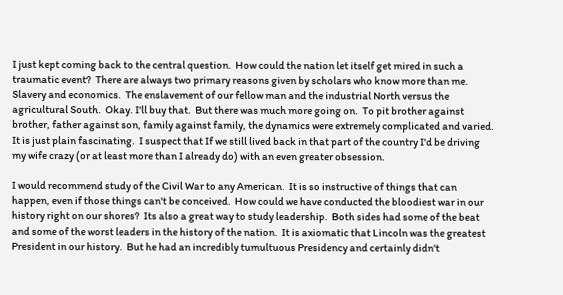I just kept coming back to the central question.  How could the nation let itself get mired in such a traumatic event?  There are always two primary reasons given by scholars who know more than me.  Slavery and economics.  The enslavement of our fellow man and the industrial North versus the agricultural South.  Okay. I'll buy that.  But there was much more going on.  To pit brother against brother, father against son, family against family, the dynamics were extremely complicated and varied.  It is just plain fascinating.  I suspect that If we still lived back in that part of the country I'd be driving my wife crazy (or at least more than I already do) with an even greater obsession.

I would recommend study of the Civil War to any American.  It is so instructive of things that can happen, even if those things can't be conceived.  How could we have conducted the bloodiest war in our history right on our shores?  Its also a great way to study leadership.  Both sides had some of the beat and some of the worst leaders in the history of the nation.  It is axiomatic that Lincoln was the greatest President in our history.  But he had an incredibly tumultuous Presidency and certainly didn't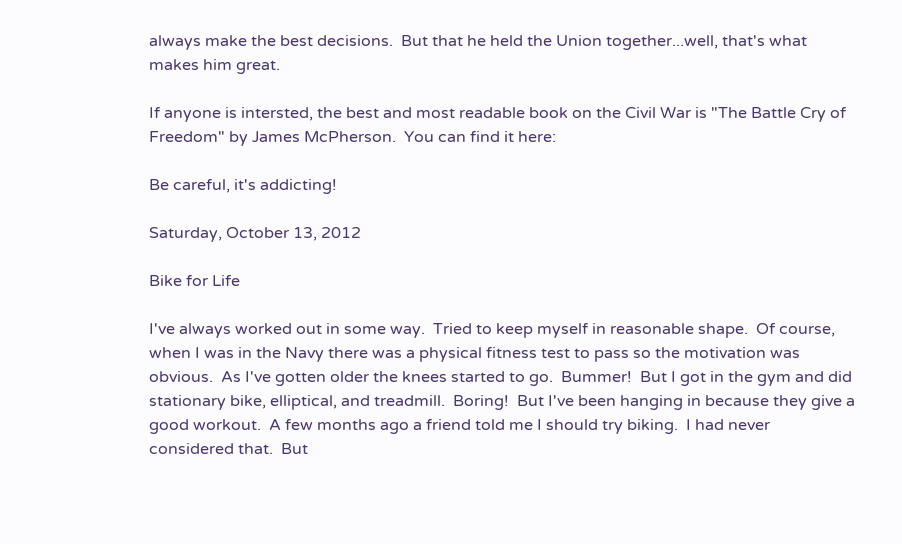always make the best decisions.  But that he held the Union together...well, that's what makes him great.

If anyone is intersted, the best and most readable book on the Civil War is "The Battle Cry of
Freedom" by James McPherson.  You can find it here:

Be careful, it's addicting!

Saturday, October 13, 2012

Bike for Life

I've always worked out in some way.  Tried to keep myself in reasonable shape.  Of course, when I was in the Navy there was a physical fitness test to pass so the motivation was obvious.  As I've gotten older the knees started to go.  Bummer!  But I got in the gym and did stationary bike, elliptical, and treadmill.  Boring!  But I've been hanging in because they give a good workout.  A few months ago a friend told me I should try biking.  I had never considered that.  But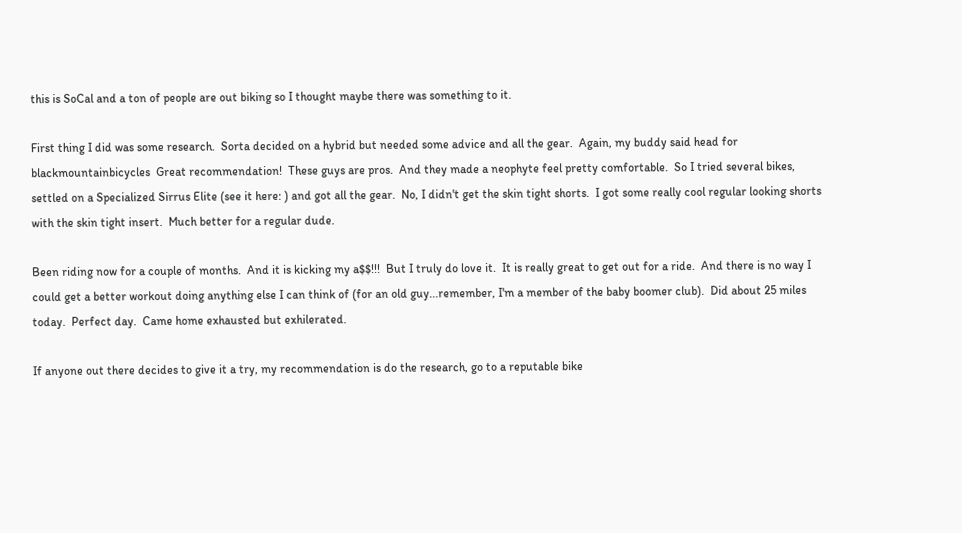this is SoCal and a ton of people are out biking so I thought maybe there was something to it.

First thing I did was some research.  Sorta decided on a hybrid but needed some advice and all the gear.  Again, my buddy said head for blackmountainbicycles  Great recommendation!  These guys are pros.  And they made a neophyte feel pretty comfortable.  So I tried several bikes, settled on a Specialized Sirrus Elite (see it here: ) and got all the gear.  No, I didn't get the skin tight shorts.  I got some really cool regular looking shorts with the skin tight insert.  Much better for a regular dude.

Been riding now for a couple of months.  And it is kicking my a$$!!!  But I truly do love it.  It is really great to get out for a ride.  And there is no way I could get a better workout doing anything else I can think of (for an old guy...remember, I'm a member of the baby boomer club).  Did about 25 miles today.  Perfect day.  Came home exhausted but exhilerated.

If anyone out there decides to give it a try, my recommendation is do the research, go to a reputable bike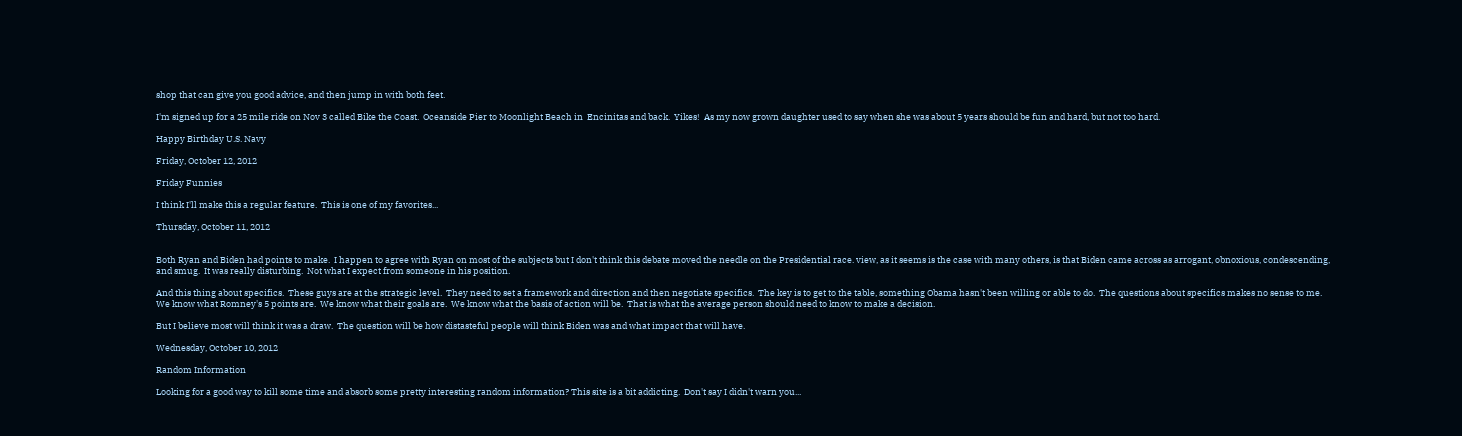shop that can give you good advice, and then jump in with both feet.

I'm signed up for a 25 mile ride on Nov 3 called Bike the Coast.  Oceanside Pier to Moonlight Beach in  Encinitas and back.  Yikes!  As my now grown daughter used to say when she was about 5 years should be fun and hard, but not too hard.

Happy Birthday U.S. Navy

Friday, October 12, 2012

Friday Funnies

I think I'll make this a regular feature.  This is one of my favorites...

Thursday, October 11, 2012


Both Ryan and Biden had points to make.  I happen to agree with Ryan on most of the subjects but I don't think this debate moved the needle on the Presidential race. view, as it seems is the case with many others, is that Biden came across as arrogant, obnoxious, condescending, and smug.  It was really disturbing.  Not what I expect from someone in his position.

And this thing about specifics.  These guys are at the strategic level.  They need to set a framework and direction and then negotiate specifics.  The key is to get to the table, something Obama hasn't been willing or able to do.  The questions about specifics makes no sense to me.  We know what Romney's 5 points are.  We know what their goals are.  We know what the basis of action will be.  That is what the average person should need to know to make a decision.

But I believe most will think it was a draw.  The question will be how distasteful people will think Biden was and what impact that will have.

Wednesday, October 10, 2012

Random Information

Looking for a good way to kill some time and absorb some pretty interesting random information? This site is a bit addicting.  Don't say I didn't warn you...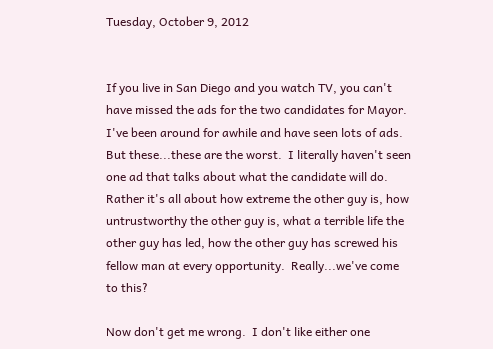Tuesday, October 9, 2012


If you live in San Diego and you watch TV, you can't have missed the ads for the two candidates for Mayor.  I've been around for awhile and have seen lots of ads.  But these...these are the worst.  I literally haven't seen one ad that talks about what the candidate will do.  Rather it's all about how extreme the other guy is, how untrustworthy the other guy is, what a terrible life the other guy has led, how the other guy has screwed his fellow man at every opportunity.  Really...we've come to this?

Now don't get me wrong.  I don't like either one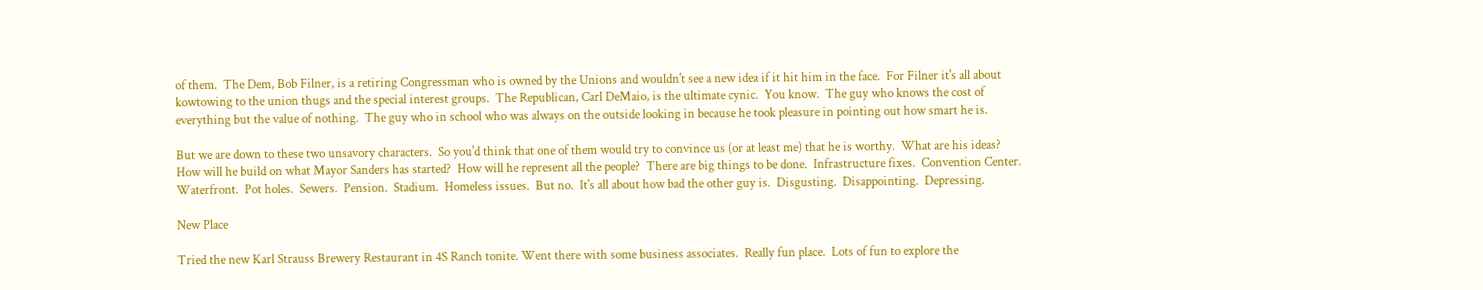of them.  The Dem, Bob Filner, is a retiring Congressman who is owned by the Unions and wouldn't see a new idea if it hit him in the face.  For Filner it's all about kowtowing to the union thugs and the special interest groups.  The Republican, Carl DeMaio, is the ultimate cynic.  You know.  The guy who knows the cost of everything but the value of nothing.  The guy who in school who was always on the outside looking in because he took pleasure in pointing out how smart he is.

But we are down to these two unsavory characters.  So you'd think that one of them would try to convince us (or at least me) that he is worthy.  What are his ideas?  How will he build on what Mayor Sanders has started?  How will he represent all the people?  There are big things to be done.  Infrastructure fixes.  Convention Center.  Waterfront.  Pot holes.  Sewers.  Pension.  Stadium.  Homeless issues.  But no.  It's all about how bad the other guy is.  Disgusting.  Disappointing.  Depressing.

New Place

Tried the new Karl Strauss Brewery Restaurant in 4S Ranch tonite. Went there with some business associates.  Really fun place.  Lots of fun to explore the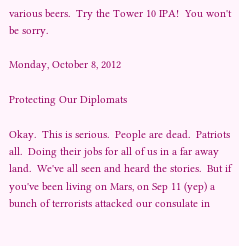various beers.  Try the Tower 10 IPA!  You won't be sorry.

Monday, October 8, 2012

Protecting Our Diplomats

Okay.  This is serious.  People are dead.  Patriots all.  Doing their jobs for all of us in a far away land.  We've all seen and heard the stories.  But if you've been living on Mars, on Sep 11 (yep) a bunch of terrorists attacked our consulate in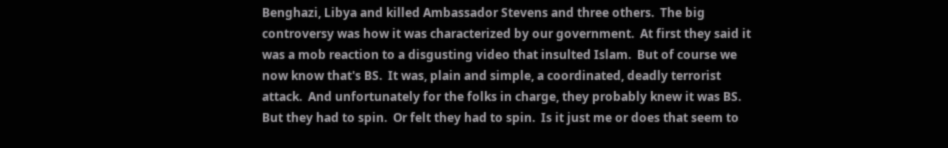Benghazi, Libya and killed Ambassador Stevens and three others.  The big controversy was how it was characterized by our government.  At first they said it was a mob reaction to a disgusting video that insulted Islam.  But of course we now know that's BS.  It was, plain and simple, a coordinated, deadly terrorist attack.  And unfortunately for the folks in charge, they probably knew it was BS.  But they had to spin.  Or felt they had to spin.  Is it just me or does that seem to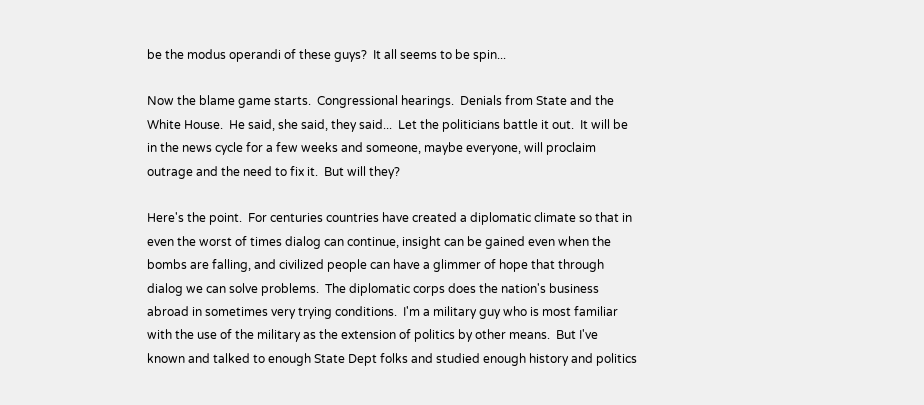be the modus operandi of these guys?  It all seems to be spin...

Now the blame game starts.  Congressional hearings.  Denials from State and the White House.  He said, she said, they said...  Let the politicians battle it out.  It will be in the news cycle for a few weeks and someone, maybe everyone, will proclaim outrage and the need to fix it.  But will they?

Here's the point.  For centuries countries have created a diplomatic climate so that in even the worst of times dialog can continue, insight can be gained even when the bombs are falling, and civilized people can have a glimmer of hope that through dialog we can solve problems.  The diplomatic corps does the nation's business abroad in sometimes very trying conditions.  I'm a military guy who is most familiar with the use of the military as the extension of politics by other means.  But I've known and talked to enough State Dept folks and studied enough history and politics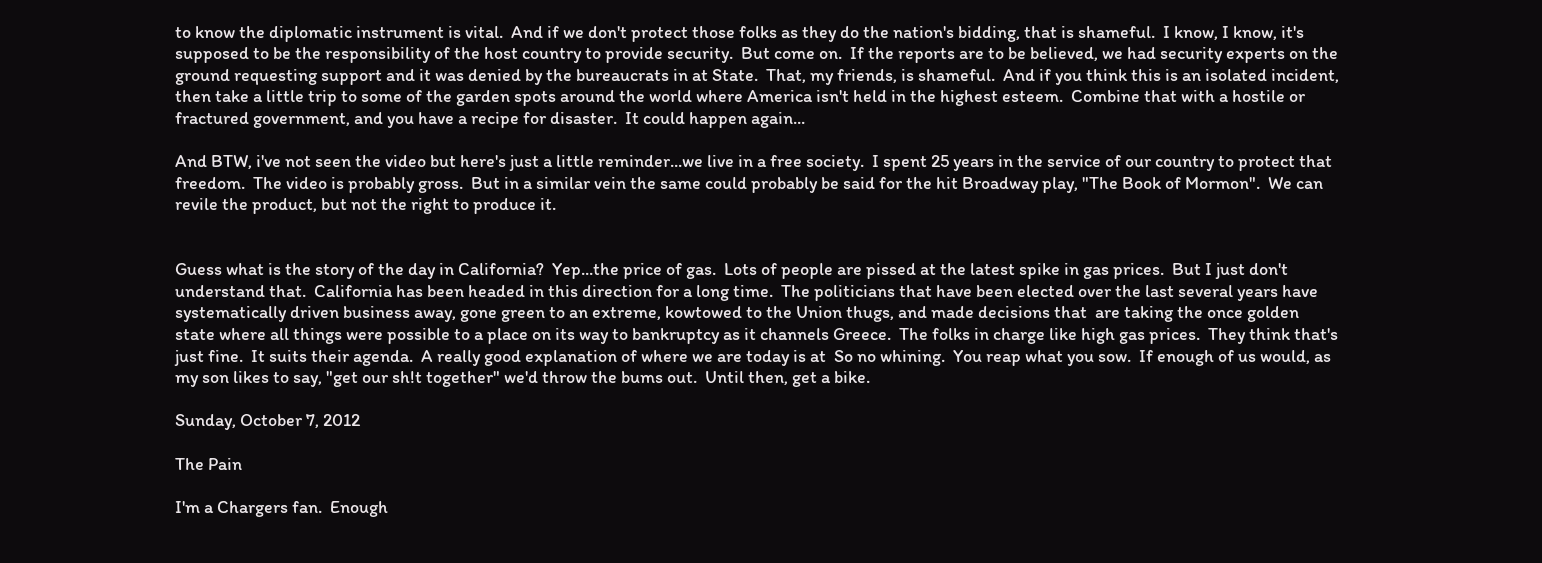to know the diplomatic instrument is vital.  And if we don't protect those folks as they do the nation's bidding, that is shameful.  I know, I know, it's supposed to be the responsibility of the host country to provide security.  But come on.  If the reports are to be believed, we had security experts on the ground requesting support and it was denied by the bureaucrats in at State.  That, my friends, is shameful.  And if you think this is an isolated incident, then take a little trip to some of the garden spots around the world where America isn't held in the highest esteem.  Combine that with a hostile or fractured government, and you have a recipe for disaster.  It could happen again...

And BTW, i've not seen the video but here's just a little reminder...we live in a free society.  I spent 25 years in the service of our country to protect that freedom.  The video is probably gross.  But in a similar vein the same could probably be said for the hit Broadway play, "The Book of Mormon".  We can revile the product, but not the right to produce it.


Guess what is the story of the day in California?  Yep...the price of gas.  Lots of people are pissed at the latest spike in gas prices.  But I just don't understand that.  California has been headed in this direction for a long time.  The politicians that have been elected over the last several years have systematically driven business away, gone green to an extreme, kowtowed to the Union thugs, and made decisions that  are taking the once golden state where all things were possible to a place on its way to bankruptcy as it channels Greece.  The folks in charge like high gas prices.  They think that's just fine.  It suits their agenda.  A really good explanation of where we are today is at  So no whining.  You reap what you sow.  If enough of us would, as my son likes to say, "get our sh!t together" we'd throw the bums out.  Until then, get a bike.

Sunday, October 7, 2012

The Pain

I'm a Chargers fan.  Enough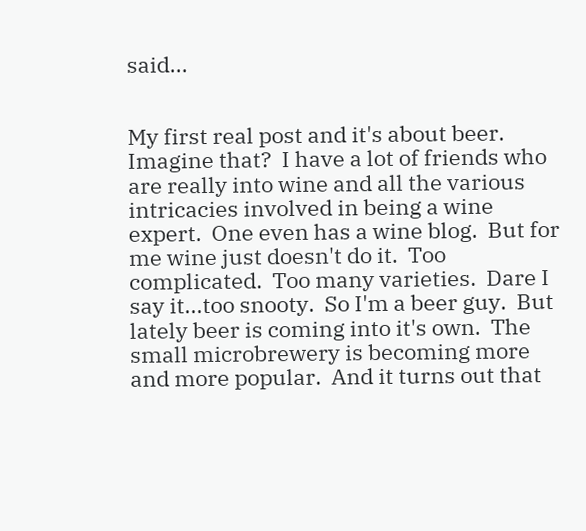said...


My first real post and it's about beer.  Imagine that?  I have a lot of friends who are really into wine and all the various intricacies involved in being a wine expert.  One even has a wine blog.  But for me wine just doesn't do it.  Too complicated.  Too many varieties.  Dare I say it...too snooty.  So I'm a beer guy.  But lately beer is coming into it's own.  The small microbrewery is becoming more and more popular.  And it turns out that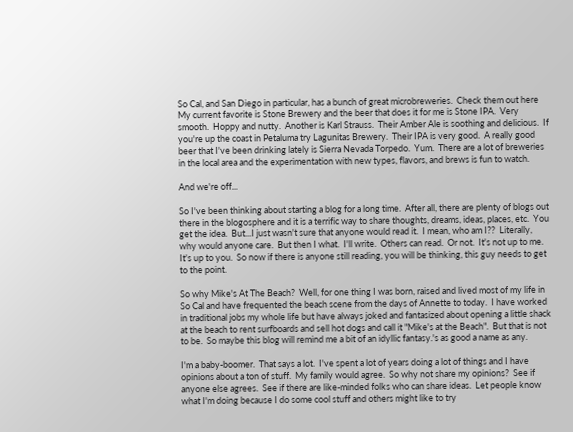So Cal, and San Diego in particular, has a bunch of great microbreweries.  Check them out here  My current favorite is Stone Brewery and the beer that does it for me is Stone IPA.  Very smooth.  Hoppy and nutty.  Another is Karl Strauss.  Their Amber Ale is soothing and delicious.  If you're up the coast in Petaluma try Lagunitas Brewery.  Their IPA is very good.  A really good beer that I've been drinking lately is Sierra Nevada Torpedo.  Yum.  There are a lot of breweries in the local area and the experimentation with new types, flavors, and brews is fun to watch.

And we're off...

So I've been thinking about starting a blog for a long time.  After all, there are plenty of blogs out there in the blogosphere and it is a terrific way to share thoughts, dreams, ideas, places, etc.  You get the idea.  But...I just wasn't sure that anyone would read it.  I mean, who am I??  Literally, why would anyone care.  But then I what.  I'll write.  Others can read.  Or not.  It's not up to me.  It's up to you.  So now if there is anyone still reading, you will be thinking, this guy needs to get to the point.

So why Mike's At The Beach?  Well, for one thing I was born, raised and lived most of my life in So Cal and have frequented the beach scene from the days of Annette to today.  I have worked in traditional jobs my whole life but have always joked and fantasized about opening a little shack at the beach to rent surfboards and sell hot dogs and call it "Mike's at the Beach".  But that is not to be.  So maybe this blog will remind me a bit of an idyllic fantasy.'s as good a name as any.

I'm a baby-boomer.  That says a lot.  I've spent a lot of years doing a lot of things and I have opinions about a ton of stuff.  My family would agree.  So why not share my opinions?  See if anyone else agrees.  See if there are like-minded folks who can share ideas.  Let people know what I'm doing because I do some cool stuff and others might like to try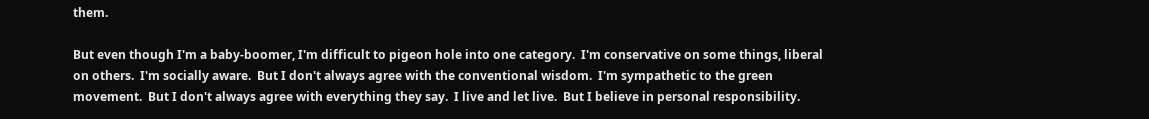them.

But even though I'm a baby-boomer, I'm difficult to pigeon hole into one category.  I'm conservative on some things, liberal on others.  I'm socially aware.  But I don't always agree with the conventional wisdom.  I'm sympathetic to the green movement.  But I don't always agree with everything they say.  I live and let live.  But I believe in personal responsibility.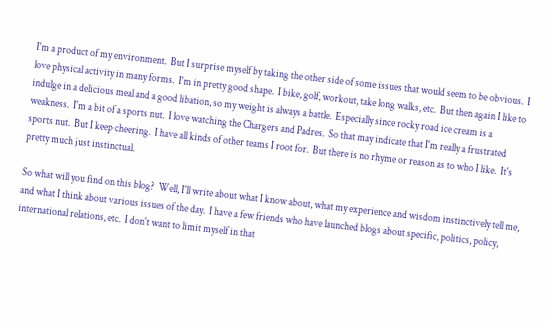I'm a product of my environment.  But I surprise myself by taking the other side of some issues that would seem to be obvious.  I love physical activity in many forms.  I'm in pretty good shape.  I bike, golf, workout, take long walks, etc.  But then again I like to indulge in a delicious meal and a good libation, so my weight is always a battle.  Especially since rocky road ice cream is a weakness.  I'm a bit of a sports nut.  I love watching the Chargers and Padres.  So that may indicate that I'm really a frustrated sports nut.  But I keep cheering.  I have all kinds of other teams I root for.  But there is no rhyme or reason as to who I like.  It's pretty much just instinctual.

So what will you find on this blog?  Well, I'll write about what I know about, what my experience and wisdom instinctively tell me, and what I think about various issues of the day.  I have a few friends who have launched blogs about specific, politics, policy, international relations, etc.  I don't want to limit myself in that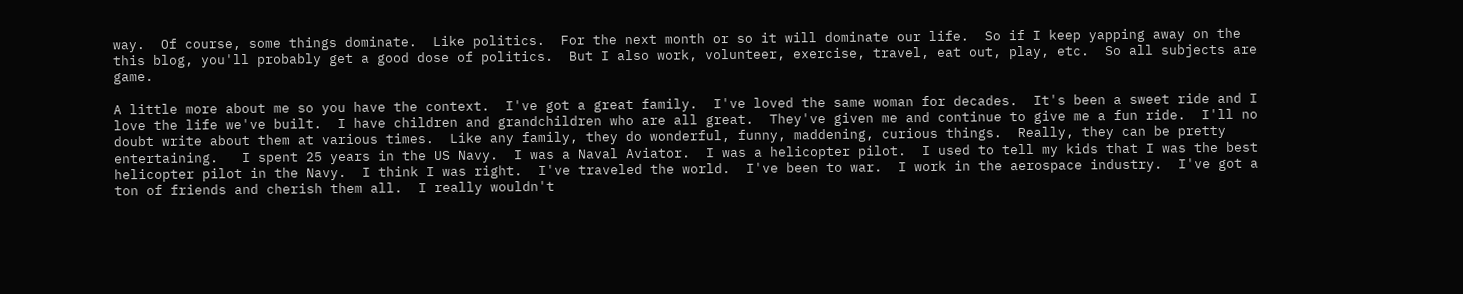way.  Of course, some things dominate.  Like politics.  For the next month or so it will dominate our life.  So if I keep yapping away on the this blog, you'll probably get a good dose of politics.  But I also work, volunteer, exercise, travel, eat out, play, etc.  So all subjects are game.

A little more about me so you have the context.  I've got a great family.  I've loved the same woman for decades.  It's been a sweet ride and I love the life we've built.  I have children and grandchildren who are all great.  They've given me and continue to give me a fun ride.  I'll no doubt write about them at various times.  Like any family, they do wonderful, funny, maddening, curious things.  Really, they can be pretty entertaining.   I spent 25 years in the US Navy.  I was a Naval Aviator.  I was a helicopter pilot.  I used to tell my kids that I was the best helicopter pilot in the Navy.  I think I was right.  I've traveled the world.  I've been to war.  I work in the aerospace industry.  I've got a ton of friends and cherish them all.  I really wouldn't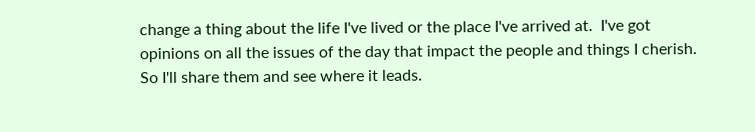change a thing about the life I've lived or the place I've arrived at.  I've got opinions on all the issues of the day that impact the people and things I cherish.  So I'll share them and see where it leads.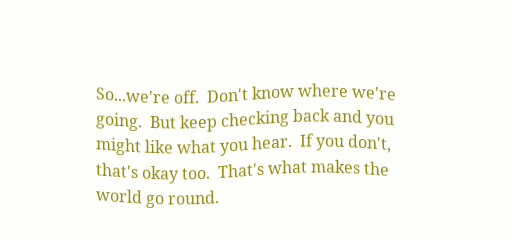So...we're off.  Don't know where we're going.  But keep checking back and you might like what you hear.  If you don't, that's okay too.  That's what makes the world go round.